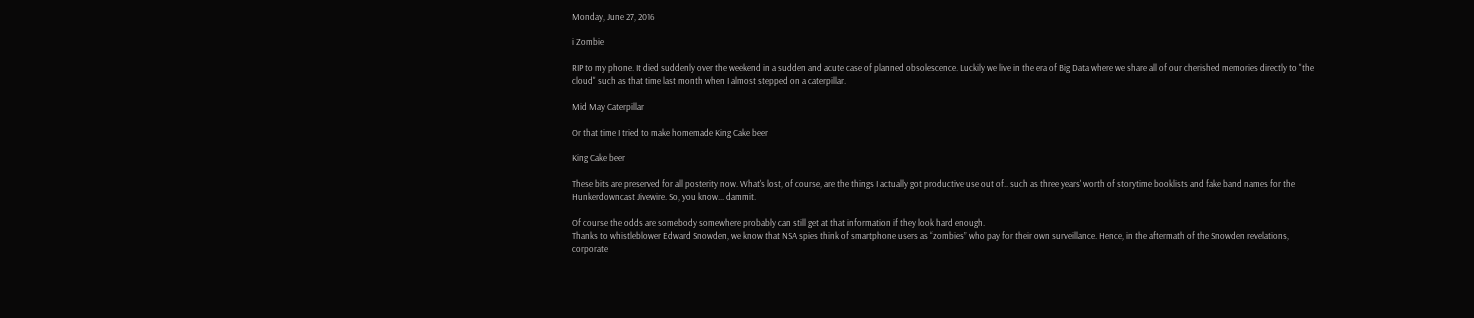Monday, June 27, 2016

i Zombie

RIP to my phone. It died suddenly over the weekend in a sudden and acute case of planned obsolescence. Luckily we live in the era of Big Data where we share all of our cherished memories directly to "the cloud" such as that time last month when I almost stepped on a caterpillar.

Mid May Caterpillar

Or that time I tried to make homemade King Cake beer

King Cake beer

These bits are preserved for all posterity now. What's lost, of course, are the things I actually got productive use out of.. such as three years' worth of storytime booklists and fake band names for the Hunkerdowncast Jivewire. So, you know... dammit.

Of course the odds are somebody somewhere probably can still get at that information if they look hard enough.
Thanks to whistleblower Edward Snowden, we know that NSA spies think of smartphone users as “zombies” who pay for their own surveillance. Hence, in the aftermath of the Snowden revelations, corporate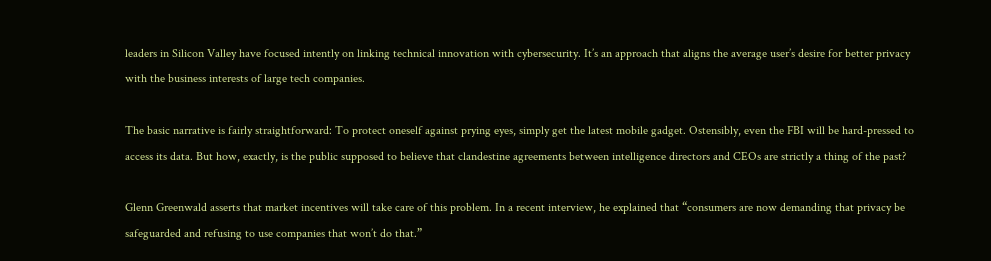leaders in Silicon Valley have focused intently on linking technical innovation with cybersecurity. It’s an approach that aligns the average user’s desire for better privacy with the business interests of large tech companies.

The basic narrative is fairly straightforward: To protect oneself against prying eyes, simply get the latest mobile gadget. Ostensibly, even the FBI will be hard-pressed to access its data. But how, exactly, is the public supposed to believe that clandestine agreements between intelligence directors and CEOs are strictly a thing of the past?

Glenn Greenwald asserts that market incentives will take care of this problem. In a recent interview, he explained that “consumers are now demanding that privacy be safeguarded and refusing to use companies that won’t do that.”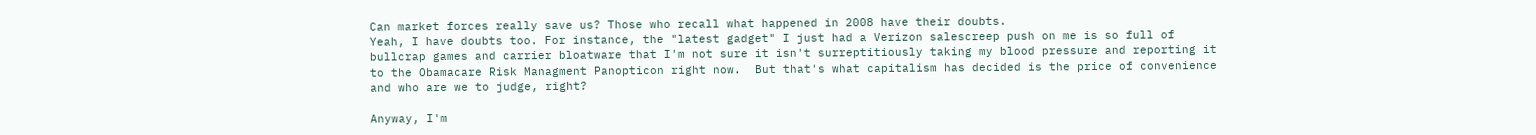Can market forces really save us? Those who recall what happened in 2008 have their doubts.
Yeah, I have doubts too. For instance, the "latest gadget" I just had a Verizon salescreep push on me is so full of bullcrap games and carrier bloatware that I'm not sure it isn't surreptitiously taking my blood pressure and reporting it to the Obamacare Risk Managment Panopticon right now.  But that's what capitalism has decided is the price of convenience and who are we to judge, right?

Anyway, I'm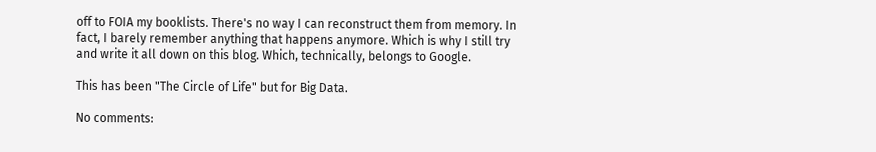off to FOIA my booklists. There's no way I can reconstruct them from memory. In fact, I barely remember anything that happens anymore. Which is why I still try and write it all down on this blog. Which, technically, belongs to Google.

This has been "The Circle of Life" but for Big Data.

No comments: